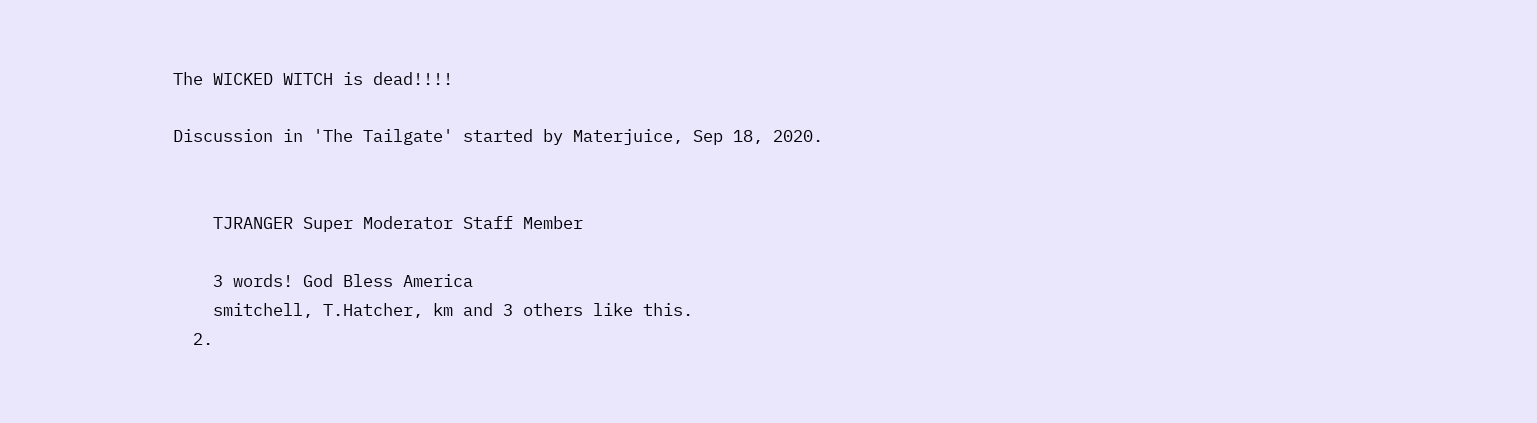The WICKED WITCH is dead!!!!

Discussion in 'The Tailgate' started by Materjuice, Sep 18, 2020.


    TJRANGER Super Moderator Staff Member

    3 words! God Bless America
    smitchell, T.Hatcher, km and 3 others like this.
  2.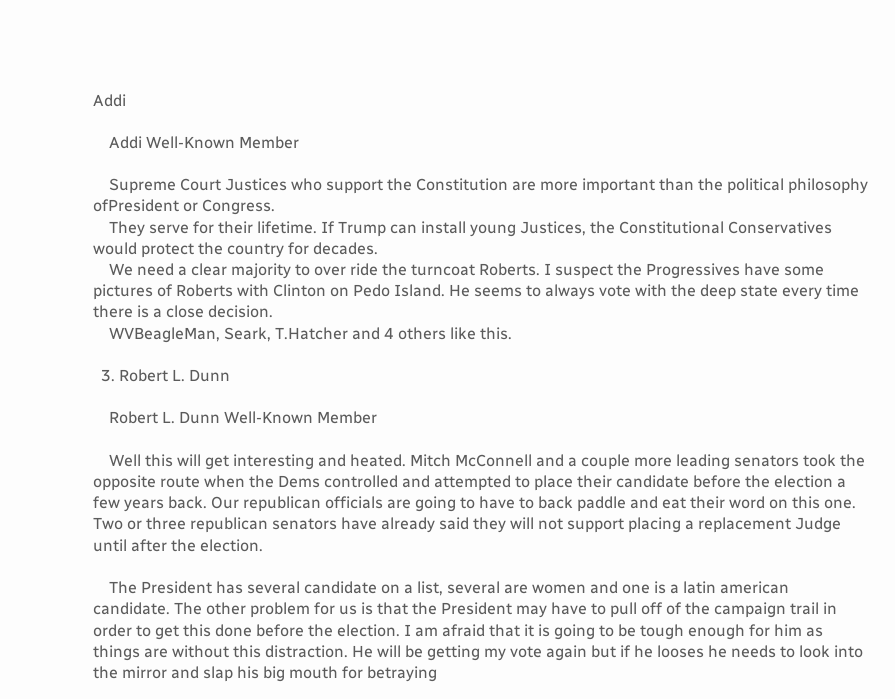Addi

    Addi Well-Known Member

    Supreme Court Justices who support the Constitution are more important than the political philosophy ofPresident or Congress.
    They serve for their lifetime. If Trump can install young Justices, the Constitutional Conservatives would protect the country for decades.
    We need a clear majority to over ride the turncoat Roberts. I suspect the Progressives have some pictures of Roberts with Clinton on Pedo Island. He seems to always vote with the deep state every time there is a close decision.
    WVBeagleMan, Seark, T.Hatcher and 4 others like this.

  3. Robert L. Dunn

    Robert L. Dunn Well-Known Member

    Well this will get interesting and heated. Mitch McConnell and a couple more leading senators took the opposite route when the Dems controlled and attempted to place their candidate before the election a few years back. Our republican officials are going to have to back paddle and eat their word on this one. Two or three republican senators have already said they will not support placing a replacement Judge until after the election.

    The President has several candidate on a list, several are women and one is a latin american candidate. The other problem for us is that the President may have to pull off of the campaign trail in order to get this done before the election. I am afraid that it is going to be tough enough for him as things are without this distraction. He will be getting my vote again but if he looses he needs to look into the mirror and slap his big mouth for betraying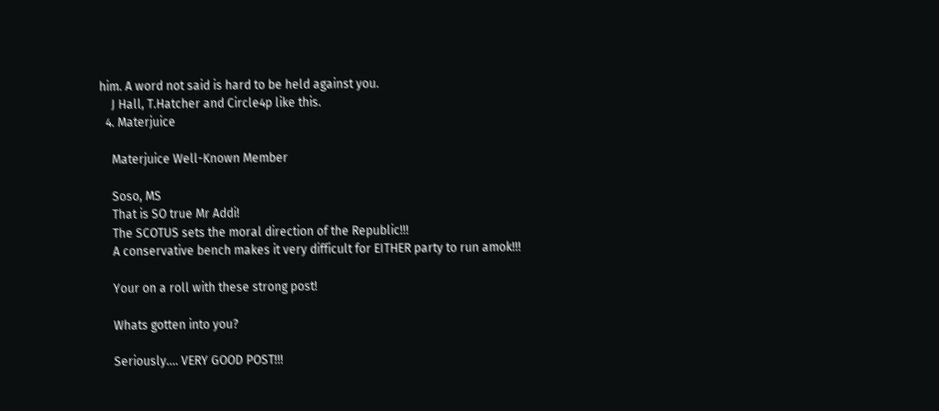him. A word not said is hard to be held against you.
    J Hall, T.Hatcher and Circle4p like this.
  4. Materjuice

    Materjuice Well-Known Member

    Soso, MS
    That is SO true Mr Addi!
    The SCOTUS sets the moral direction of the Republic!!!
    A conservative bench makes it very difficult for EITHER party to run amok!!!

    Your on a roll with these strong post!

    Whats gotten into you?

    Seriously.... VERY GOOD POST!!!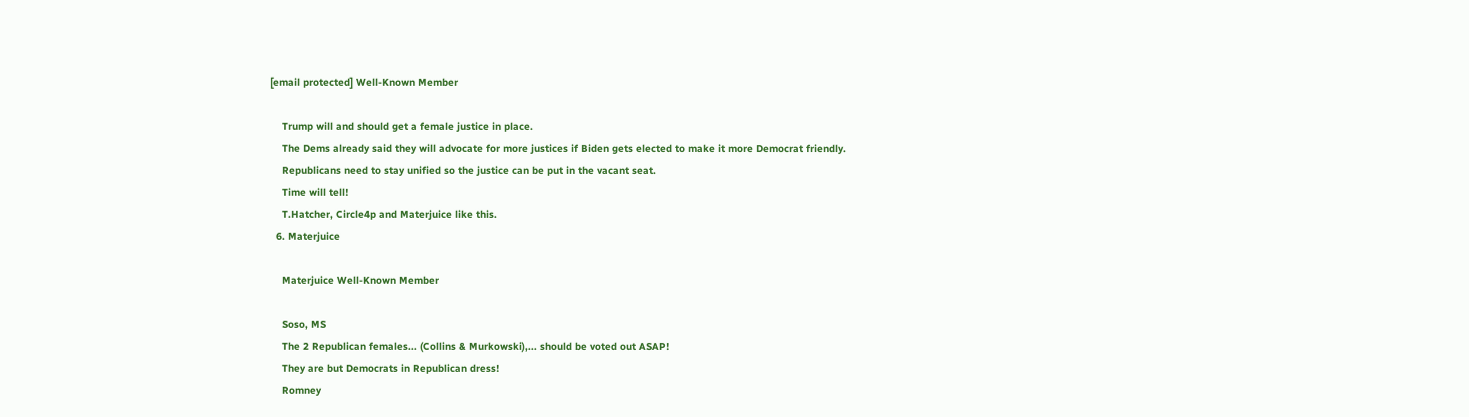[email protected] Well-Known Member

    Trump will and should get a female justice in place.
    The Dems already said they will advocate for more justices if Biden gets elected to make it more Democrat friendly.
    Republicans need to stay unified so the justice can be put in the vacant seat.
    Time will tell!
    T.Hatcher, Circle4p and Materjuice like this.
  6. Materjuice

    Materjuice Well-Known Member

    Soso, MS
    The 2 Republican females... (Collins & Murkowski),... should be voted out ASAP!
    They are but Democrats in Republican dress!
    Romney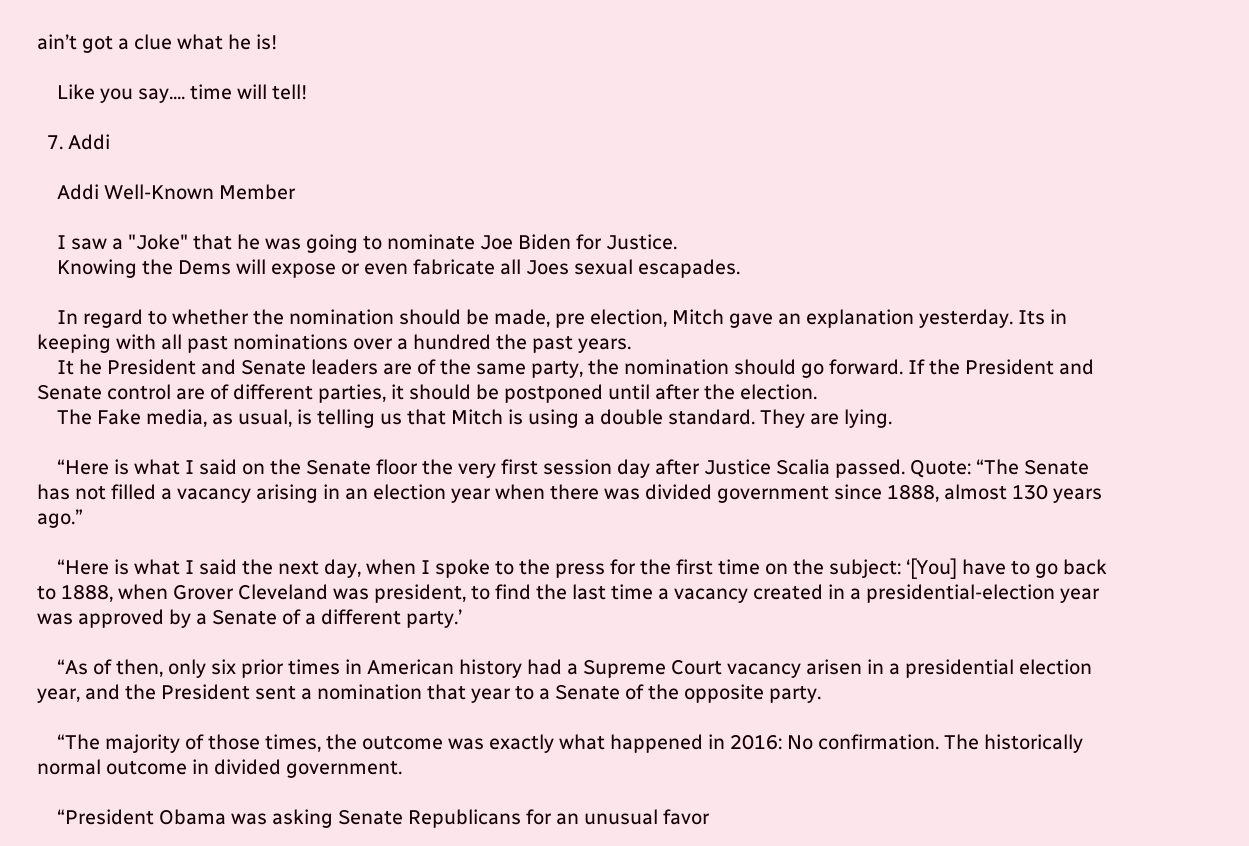ain’t got a clue what he is!

    Like you say.... time will tell!

  7. Addi

    Addi Well-Known Member

    I saw a "Joke" that he was going to nominate Joe Biden for Justice.
    Knowing the Dems will expose or even fabricate all Joes sexual escapades.

    In regard to whether the nomination should be made, pre election, Mitch gave an explanation yesterday. Its in keeping with all past nominations over a hundred the past years.
    It he President and Senate leaders are of the same party, the nomination should go forward. If the President and Senate control are of different parties, it should be postponed until after the election.
    The Fake media, as usual, is telling us that Mitch is using a double standard. They are lying.

    “Here is what I said on the Senate floor the very first session day after Justice Scalia passed. Quote: “The Senate has not filled a vacancy arising in an election year when there was divided government since 1888, almost 130 years ago.”

    “Here is what I said the next day, when I spoke to the press for the first time on the subject: ‘[You] have to go back to 1888, when Grover Cleveland was president, to find the last time a vacancy created in a presidential-election year was approved by a Senate of a different party.’

    “As of then, only six prior times in American history had a Supreme Court vacancy arisen in a presidential election year, and the President sent a nomination that year to a Senate of the opposite party.

    “The majority of those times, the outcome was exactly what happened in 2016: No confirmation. The historically normal outcome in divided government.

    “President Obama was asking Senate Republicans for an unusual favor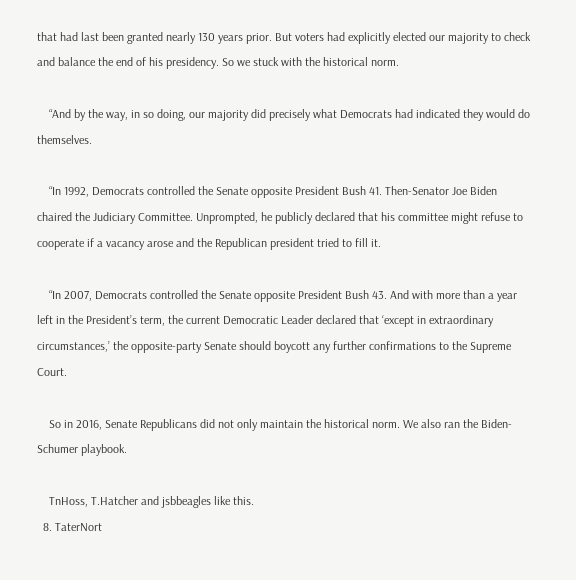that had last been granted nearly 130 years prior. But voters had explicitly elected our majority to check and balance the end of his presidency. So we stuck with the historical norm.

    “And by the way, in so doing, our majority did precisely what Democrats had indicated they would do themselves.

    “In 1992, Democrats controlled the Senate opposite President Bush 41. Then-Senator Joe Biden chaired the Judiciary Committee. Unprompted, he publicly declared that his committee might refuse to cooperate if a vacancy arose and the Republican president tried to fill it.

    “In 2007, Democrats controlled the Senate opposite President Bush 43. And with more than a year left in the President’s term, the current Democratic Leader declared that ‘except in extraordinary circumstances,’ the opposite-party Senate should boycott any further confirmations to the Supreme Court.

    So in 2016, Senate Republicans did not only maintain the historical norm. We also ran the Biden-Schumer playbook.

    TnHoss, T.Hatcher and jsbbeagles like this.
  8. TaterNort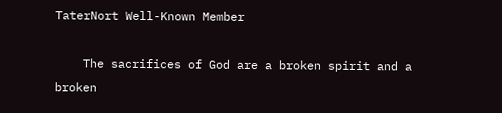TaterNort Well-Known Member

    The sacrifices of God are a broken spirit and a broken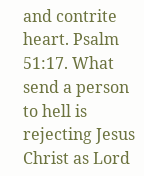and contrite heart. Psalm 51:17. What send a person to hell is rejecting Jesus Christ as Lord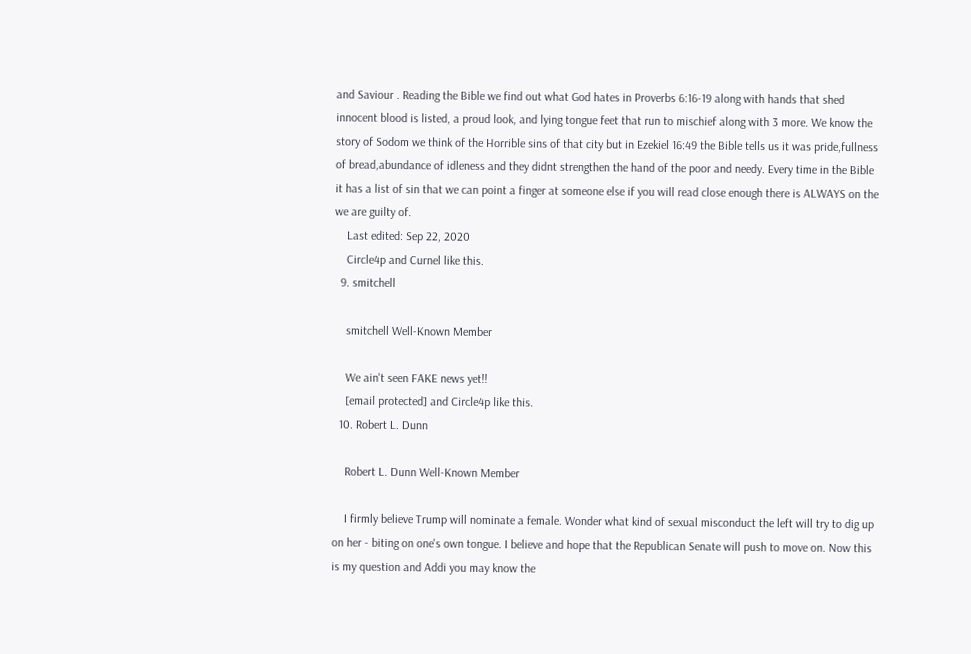and Saviour . Reading the Bible we find out what God hates in Proverbs 6:16-19 along with hands that shed innocent blood is listed, a proud look, and lying tongue feet that run to mischief along with 3 more. We know the story of Sodom we think of the Horrible sins of that city but in Ezekiel 16:49 the Bible tells us it was pride,fullness of bread,abundance of idleness and they didnt strengthen the hand of the poor and needy. Every time in the Bible it has a list of sin that we can point a finger at someone else if you will read close enough there is ALWAYS on the we are guilty of.
    Last edited: Sep 22, 2020
    Circle4p and Curnel like this.
  9. smitchell

    smitchell Well-Known Member

    We ain't seen FAKE news yet!!
    [email protected] and Circle4p like this.
  10. Robert L. Dunn

    Robert L. Dunn Well-Known Member

    I firmly believe Trump will nominate a female. Wonder what kind of sexual misconduct the left will try to dig up on her - biting on one's own tongue. I believe and hope that the Republican Senate will push to move on. Now this is my question and Addi you may know the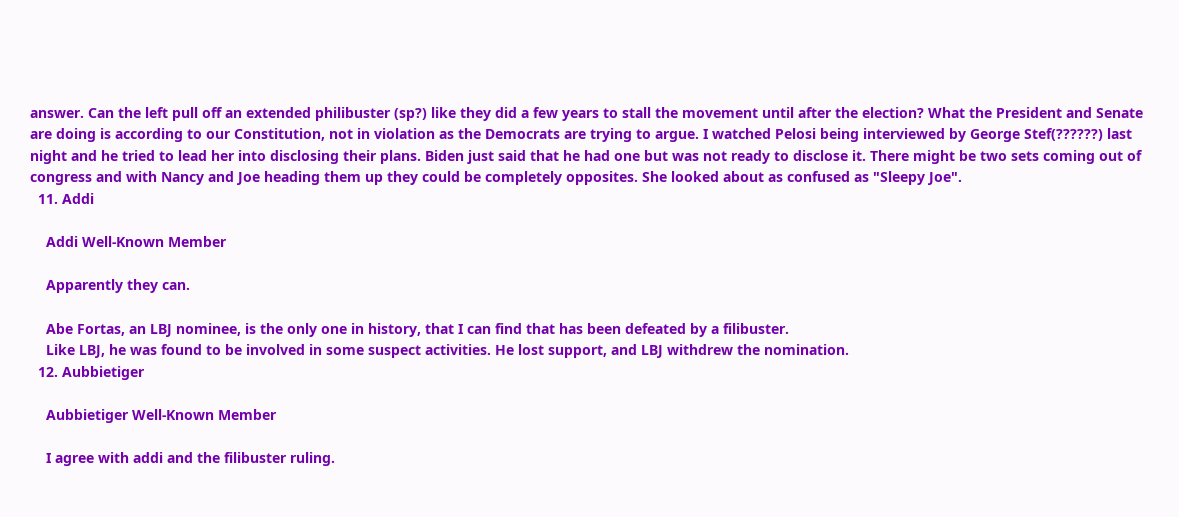answer. Can the left pull off an extended philibuster (sp?) like they did a few years to stall the movement until after the election? What the President and Senate are doing is according to our Constitution, not in violation as the Democrats are trying to argue. I watched Pelosi being interviewed by George Stef(??????) last night and he tried to lead her into disclosing their plans. Biden just said that he had one but was not ready to disclose it. There might be two sets coming out of congress and with Nancy and Joe heading them up they could be completely opposites. She looked about as confused as "Sleepy Joe".
  11. Addi

    Addi Well-Known Member

    Apparently they can.

    Abe Fortas, an LBJ nominee, is the only one in history, that I can find that has been defeated by a filibuster.
    Like LBJ, he was found to be involved in some suspect activities. He lost support, and LBJ withdrew the nomination.
  12. Aubbietiger

    Aubbietiger Well-Known Member

    I agree with addi and the filibuster ruling.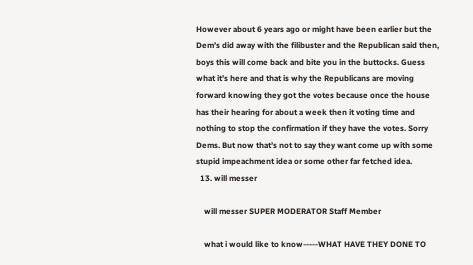However about 6 years ago or might have been earlier but the Dem’s did away with the filibuster and the Republican said then, boys this will come back and bite you in the buttocks. Guess what it’s here and that is why the Republicans are moving forward knowing they got the votes because once the house has their hearing for about a week then it voting time and nothing to stop the confirmation if they have the votes. Sorry Dems. But now that’s not to say they want come up with some stupid impeachment idea or some other far fetched idea.
  13. will messer

    will messer SUPER MODERATOR Staff Member

    what i would like to know-----WHAT HAVE THEY DONE TO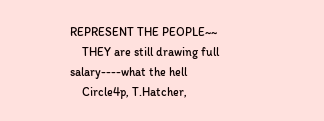REPRESENT THE PEOPLE~~
    THEY are still drawing full salary----what the hell
    Circle4p, T.Hatcher,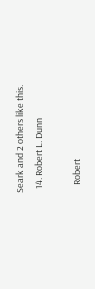Seark and 2 others like this.
  14. Robert L. Dunn

    Robert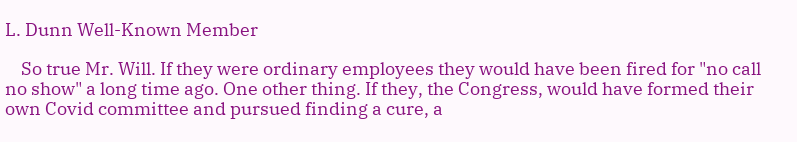L. Dunn Well-Known Member

    So true Mr. Will. If they were ordinary employees they would have been fired for "no call no show" a long time ago. One other thing. If they, the Congress, would have formed their own Covid committee and pursued finding a cure, a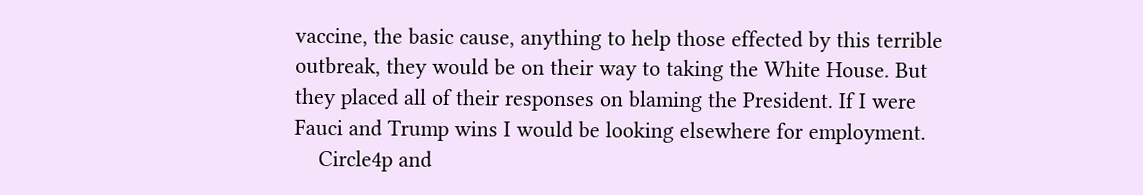vaccine, the basic cause, anything to help those effected by this terrible outbreak, they would be on their way to taking the White House. But they placed all of their responses on blaming the President. If I were Fauci and Trump wins I would be looking elsewhere for employment.
    Circle4p and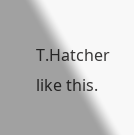T.Hatcher like this.